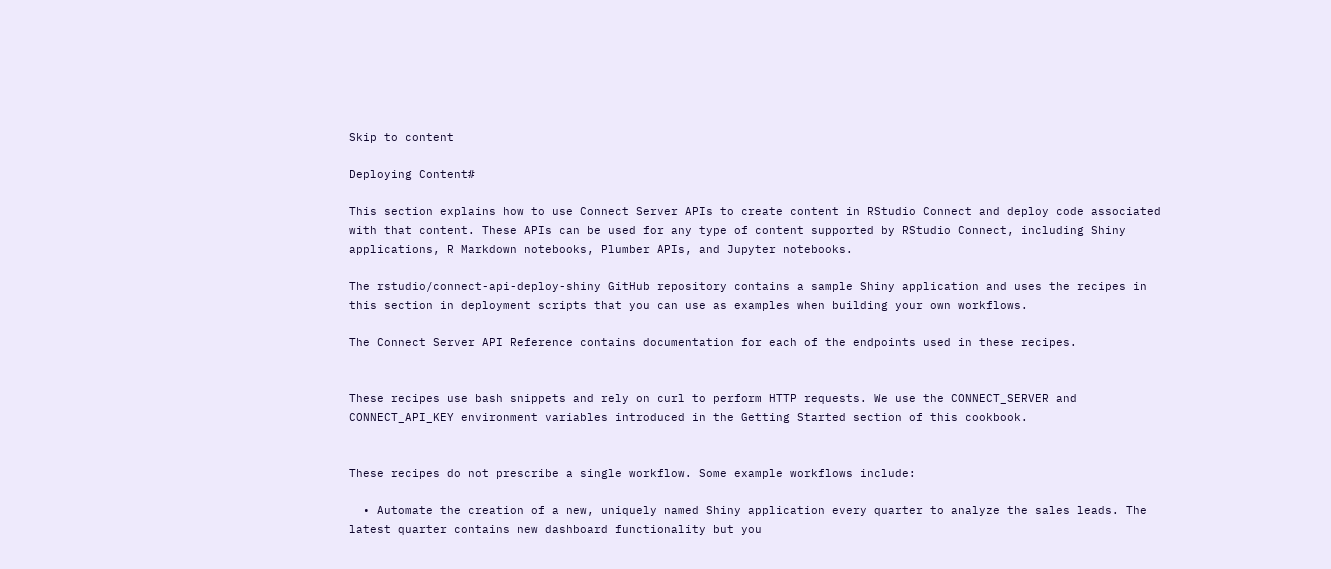Skip to content

Deploying Content#

This section explains how to use Connect Server APIs to create content in RStudio Connect and deploy code associated with that content. These APIs can be used for any type of content supported by RStudio Connect, including Shiny applications, R Markdown notebooks, Plumber APIs, and Jupyter notebooks.

The rstudio/connect-api-deploy-shiny GitHub repository contains a sample Shiny application and uses the recipes in this section in deployment scripts that you can use as examples when building your own workflows.

The Connect Server API Reference contains documentation for each of the endpoints used in these recipes.


These recipes use bash snippets and rely on curl to perform HTTP requests. We use the CONNECT_SERVER and CONNECT_API_KEY environment variables introduced in the Getting Started section of this cookbook.


These recipes do not prescribe a single workflow. Some example workflows include:

  • Automate the creation of a new, uniquely named Shiny application every quarter to analyze the sales leads. The latest quarter contains new dashboard functionality but you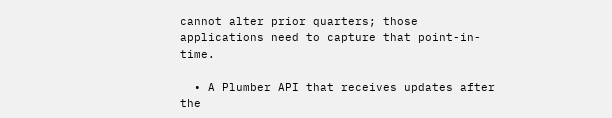cannot alter prior quarters; those applications need to capture that point-in-time.

  • A Plumber API that receives updates after the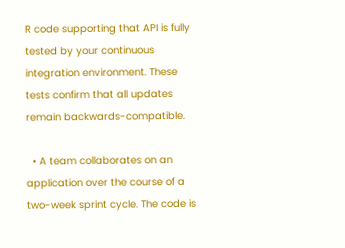R code supporting that API is fully tested by your continuous integration environment. These tests confirm that all updates remain backwards-compatible.

  • A team collaborates on an application over the course of a two-week sprint cycle. The code is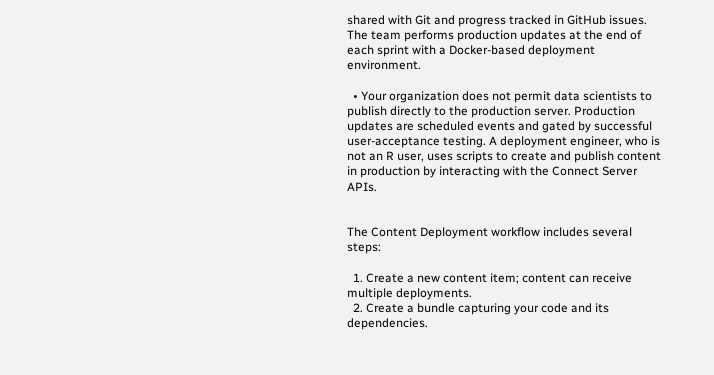shared with Git and progress tracked in GitHub issues. The team performs production updates at the end of each sprint with a Docker-based deployment environment.

  • Your organization does not permit data scientists to publish directly to the production server. Production updates are scheduled events and gated by successful user-acceptance testing. A deployment engineer, who is not an R user, uses scripts to create and publish content in production by interacting with the Connect Server APIs.


The Content Deployment workflow includes several steps:

  1. Create a new content item; content can receive multiple deployments.
  2. Create a bundle capturing your code and its dependencies.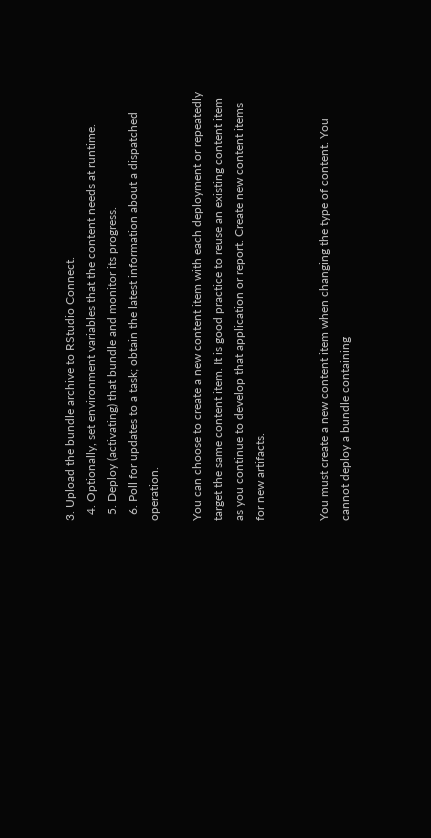3. Upload the bundle archive to RStudio Connect.
  4. Optionally, set environment variables that the content needs at runtime.
  5. Deploy (activating) that bundle and monitor its progress.
  6. Poll for updates to a task; obtain the latest information about a dispatched operation.

You can choose to create a new content item with each deployment or repeatedly target the same content item. It is good practice to reuse an existing content item as you continue to develop that application or report. Create new content items for new artifacts.


You must create a new content item when changing the type of content. You cannot deploy a bundle containing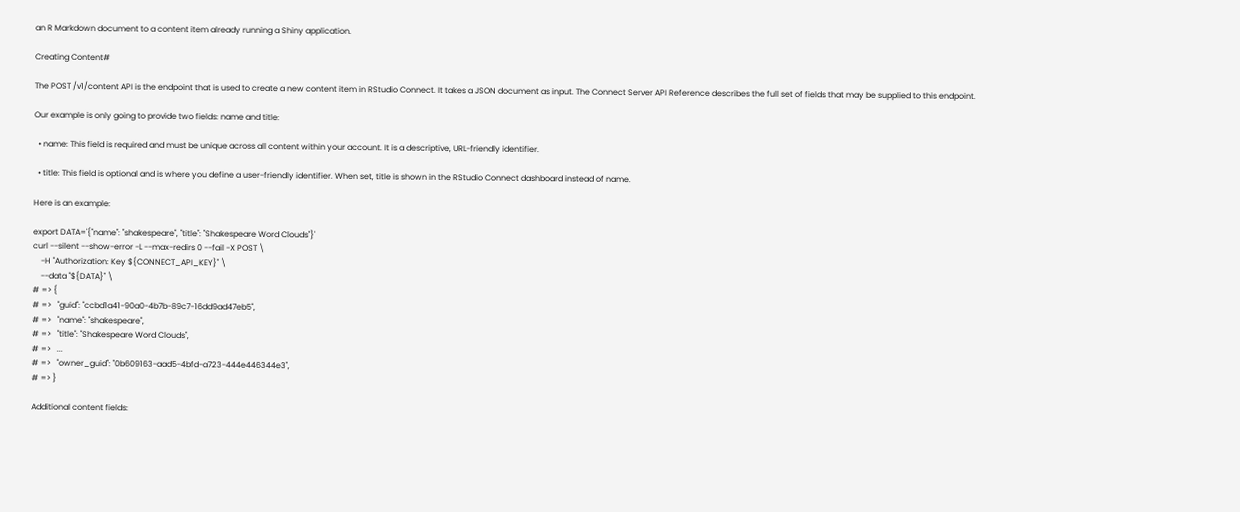an R Markdown document to a content item already running a Shiny application.

Creating Content#

The POST /v1/content API is the endpoint that is used to create a new content item in RStudio Connect. It takes a JSON document as input. The Connect Server API Reference describes the full set of fields that may be supplied to this endpoint.

Our example is only going to provide two fields: name and title:

  • name: This field is required and must be unique across all content within your account. It is a descriptive, URL-friendly identifier.

  • title: This field is optional and is where you define a user-friendly identifier. When set, title is shown in the RStudio Connect dashboard instead of name.

Here is an example:

export DATA='{"name": "shakespeare", "title": "Shakespeare Word Clouds"}'
curl --silent --show-error -L --max-redirs 0 --fail -X POST \
    -H "Authorization: Key ${CONNECT_API_KEY}" \
    --data "${DATA}" \
# => {
# =>   "guid": "ccbd1a41-90a0-4b7b-89c7-16dd9ad47eb5",
# =>   "name": "shakespeare",
# =>   "title": "Shakespeare Word Clouds",
# =>   ...
# =>   "owner_guid": "0b609163-aad5-4bfd-a723-444e446344e3",
# => }

Additional content fields: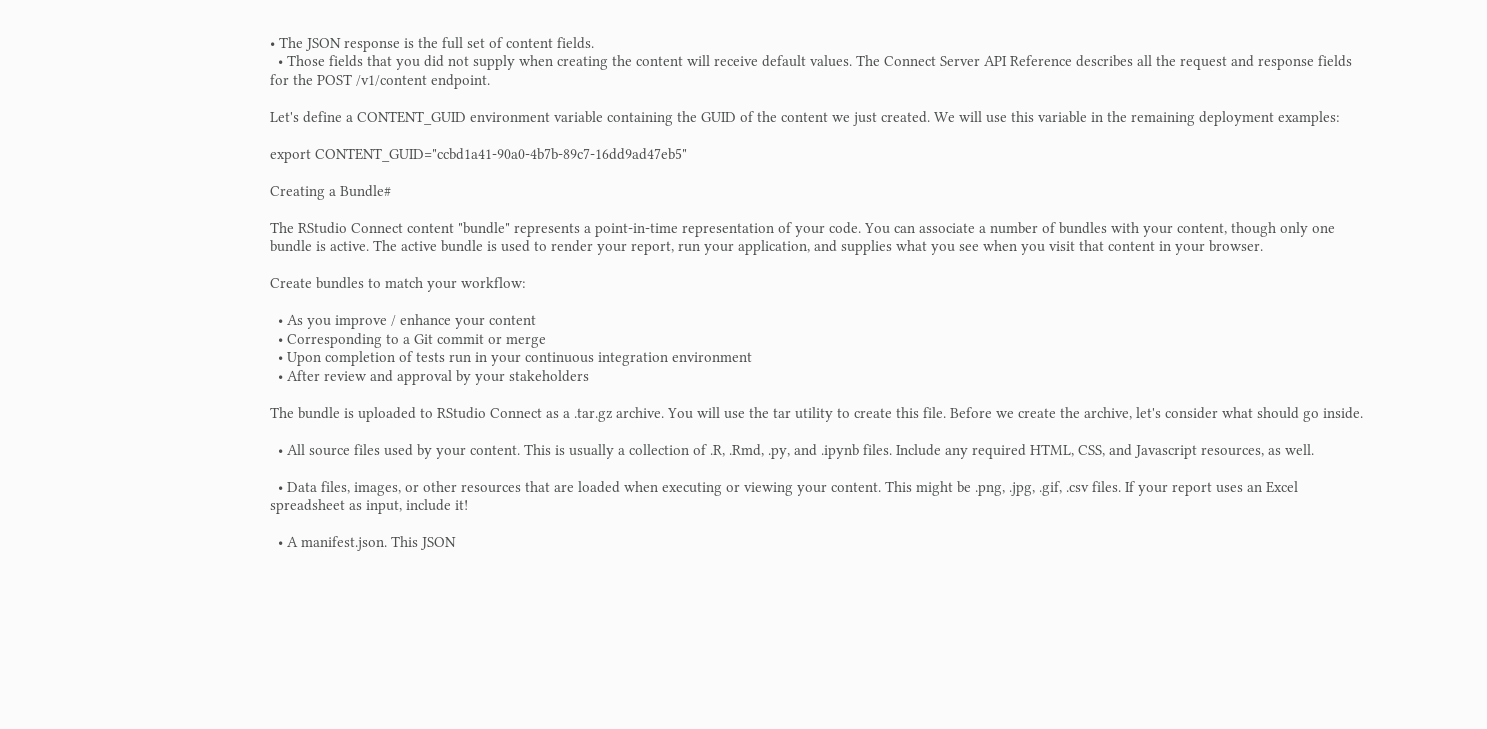• The JSON response is the full set of content fields.
  • Those fields that you did not supply when creating the content will receive default values. The Connect Server API Reference describes all the request and response fields for the POST /v1/content endpoint.

Let's define a CONTENT_GUID environment variable containing the GUID of the content we just created. We will use this variable in the remaining deployment examples:

export CONTENT_GUID="ccbd1a41-90a0-4b7b-89c7-16dd9ad47eb5"

Creating a Bundle#

The RStudio Connect content "bundle" represents a point-in-time representation of your code. You can associate a number of bundles with your content, though only one bundle is active. The active bundle is used to render your report, run your application, and supplies what you see when you visit that content in your browser.

Create bundles to match your workflow:

  • As you improve / enhance your content
  • Corresponding to a Git commit or merge
  • Upon completion of tests run in your continuous integration environment
  • After review and approval by your stakeholders

The bundle is uploaded to RStudio Connect as a .tar.gz archive. You will use the tar utility to create this file. Before we create the archive, let's consider what should go inside.

  • All source files used by your content. This is usually a collection of .R, .Rmd, .py, and .ipynb files. Include any required HTML, CSS, and Javascript resources, as well.

  • Data files, images, or other resources that are loaded when executing or viewing your content. This might be .png, .jpg, .gif, .csv files. If your report uses an Excel spreadsheet as input, include it!

  • A manifest.json. This JSON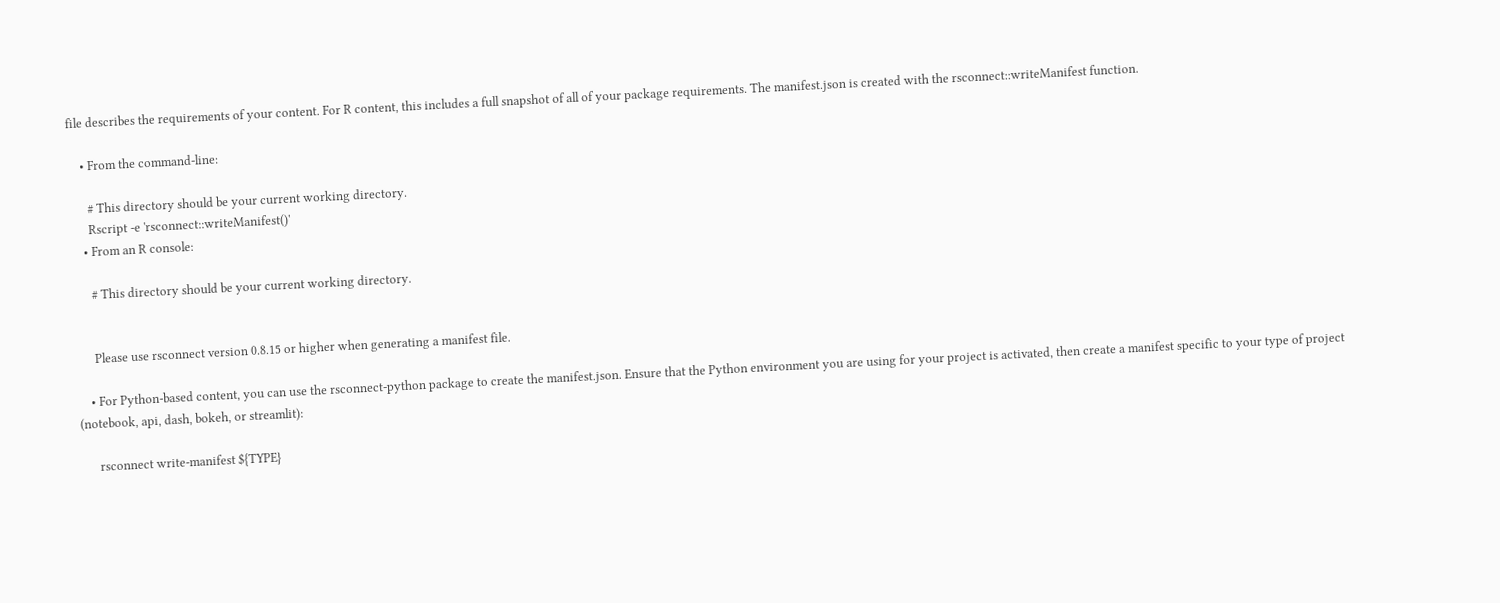file describes the requirements of your content. For R content, this includes a full snapshot of all of your package requirements. The manifest.json is created with the rsconnect::writeManifest function.

    • From the command-line:

      # This directory should be your current working directory.
      Rscript -e 'rsconnect::writeManifest()'
    • From an R console:

      # This directory should be your current working directory.


      Please use rsconnect version 0.8.15 or higher when generating a manifest file.

    • For Python-based content, you can use the rsconnect-python package to create the manifest.json. Ensure that the Python environment you are using for your project is activated, then create a manifest specific to your type of project (notebook, api, dash, bokeh, or streamlit):

      rsconnect write-manifest ${TYPE}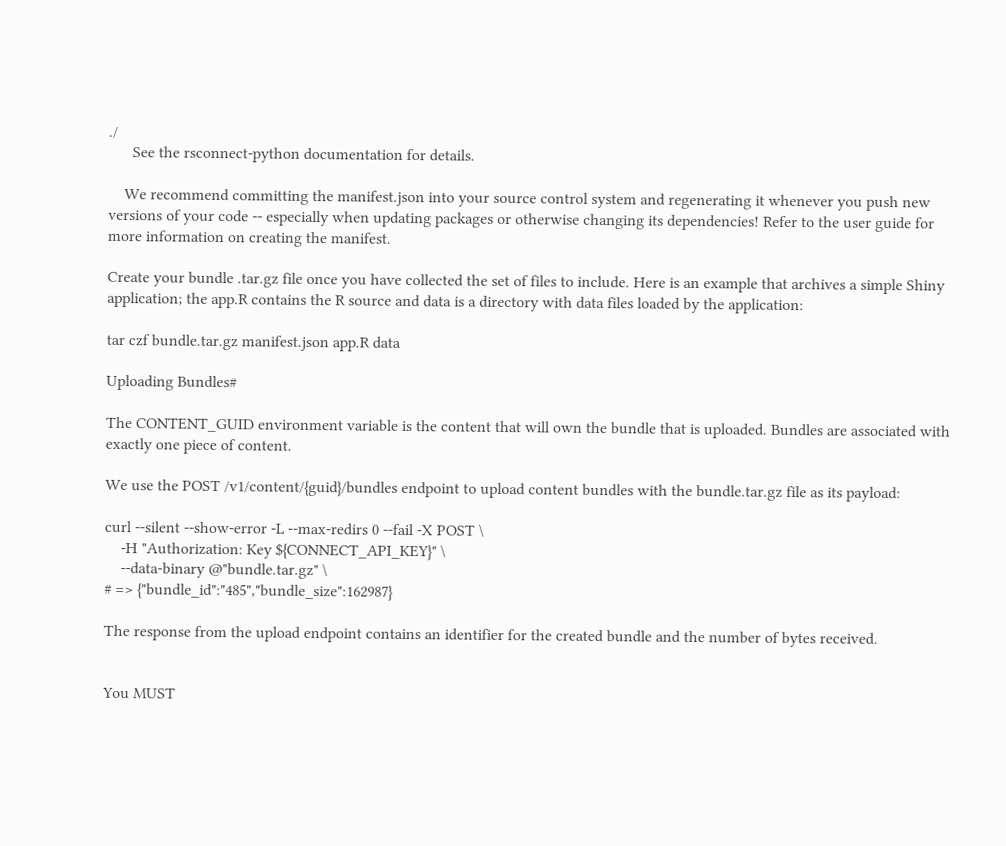./
      See the rsconnect-python documentation for details.

    We recommend committing the manifest.json into your source control system and regenerating it whenever you push new versions of your code -- especially when updating packages or otherwise changing its dependencies! Refer to the user guide for more information on creating the manifest.

Create your bundle .tar.gz file once you have collected the set of files to include. Here is an example that archives a simple Shiny application; the app.R contains the R source and data is a directory with data files loaded by the application:

tar czf bundle.tar.gz manifest.json app.R data

Uploading Bundles#

The CONTENT_GUID environment variable is the content that will own the bundle that is uploaded. Bundles are associated with exactly one piece of content.

We use the POST /v1/content/{guid}/bundles endpoint to upload content bundles with the bundle.tar.gz file as its payload:

curl --silent --show-error -L --max-redirs 0 --fail -X POST \
    -H "Authorization: Key ${CONNECT_API_KEY}" \
    --data-binary @"bundle.tar.gz" \
# => {"bundle_id":"485","bundle_size":162987}

The response from the upload endpoint contains an identifier for the created bundle and the number of bytes received.


You MUST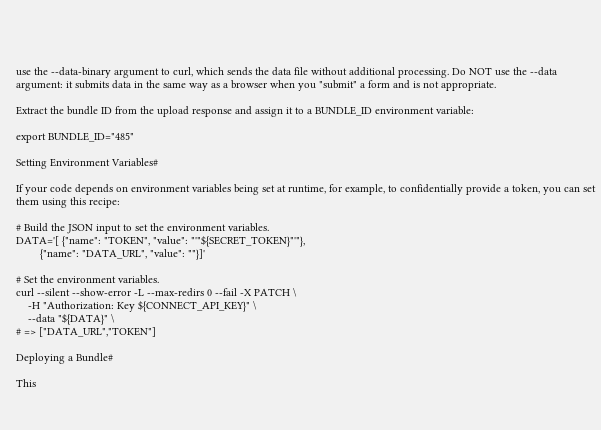use the --data-binary argument to curl, which sends the data file without additional processing. Do NOT use the --data argument: it submits data in the same way as a browser when you "submit" a form and is not appropriate.

Extract the bundle ID from the upload response and assign it to a BUNDLE_ID environment variable:

export BUNDLE_ID="485"

Setting Environment Variables#

If your code depends on environment variables being set at runtime, for example, to confidentially provide a token, you can set them using this recipe:

# Build the JSON input to set the environment variables.
DATA='[ {"name": "TOKEN", "value": "'"${SECRET_TOKEN}"'"},
        {"name": "DATA_URL", "value": ""}]'

# Set the environment variables.
curl --silent --show-error -L --max-redirs 0 --fail -X PATCH \
    -H "Authorization: Key ${CONNECT_API_KEY}" \
    --data "${DATA}" \
# => ["DATA_URL","TOKEN"]

Deploying a Bundle#

This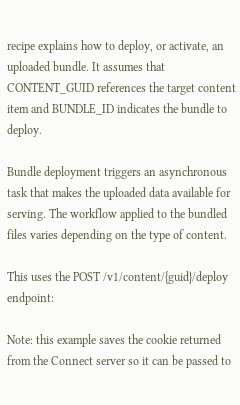recipe explains how to deploy, or activate, an uploaded bundle. It assumes that CONTENT_GUID references the target content item and BUNDLE_ID indicates the bundle to deploy.

Bundle deployment triggers an asynchronous task that makes the uploaded data available for serving. The workflow applied to the bundled files varies depending on the type of content.

This uses the POST /v1/content/{guid}/deploy endpoint:

Note: this example saves the cookie returned from the Connect server so it can be passed to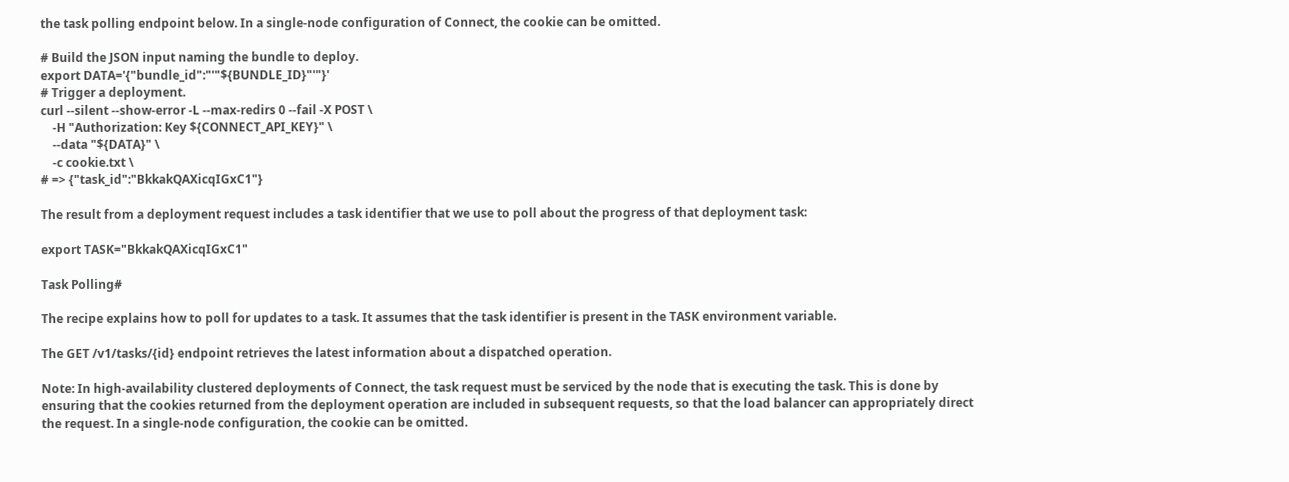the task polling endpoint below. In a single-node configuration of Connect, the cookie can be omitted.

# Build the JSON input naming the bundle to deploy.
export DATA='{"bundle_id":"'"${BUNDLE_ID}"'"}'
# Trigger a deployment.
curl --silent --show-error -L --max-redirs 0 --fail -X POST \
    -H "Authorization: Key ${CONNECT_API_KEY}" \
    --data "${DATA}" \
    -c cookie.txt \
# => {"task_id":"BkkakQAXicqIGxC1"}

The result from a deployment request includes a task identifier that we use to poll about the progress of that deployment task:

export TASK="BkkakQAXicqIGxC1"

Task Polling#

The recipe explains how to poll for updates to a task. It assumes that the task identifier is present in the TASK environment variable.

The GET /v1/tasks/{id} endpoint retrieves the latest information about a dispatched operation.

Note: In high-availability clustered deployments of Connect, the task request must be serviced by the node that is executing the task. This is done by ensuring that the cookies returned from the deployment operation are included in subsequent requests, so that the load balancer can appropriately direct the request. In a single-node configuration, the cookie can be omitted.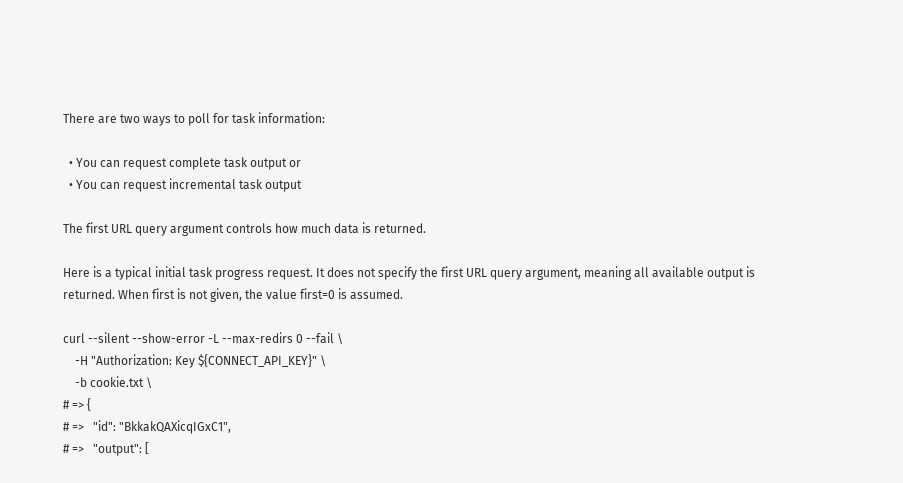There are two ways to poll for task information:

  • You can request complete task output or
  • You can request incremental task output

The first URL query argument controls how much data is returned.

Here is a typical initial task progress request. It does not specify the first URL query argument, meaning all available output is returned. When first is not given, the value first=0 is assumed.

curl --silent --show-error -L --max-redirs 0 --fail \
    -H "Authorization: Key ${CONNECT_API_KEY}" \
    -b cookie.txt \
# => {
# =>   "id": "BkkakQAXicqIGxC1",
# =>   "output": [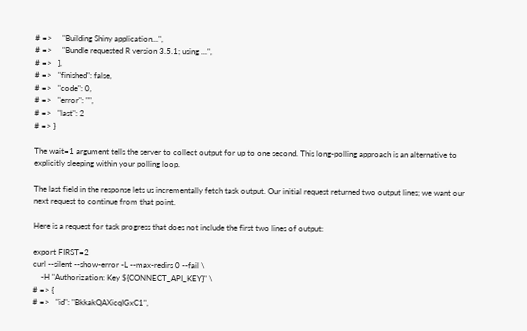# =>     "Building Shiny application...",
# =>     "Bundle requested R version 3.5.1; using ...",
# =>   ],
# =>   "finished": false,
# =>   "code": 0,
# =>   "error": "",
# =>   "last": 2
# => }

The wait=1 argument tells the server to collect output for up to one second. This long-polling approach is an alternative to explicitly sleeping within your polling loop.

The last field in the response lets us incrementally fetch task output. Our initial request returned two output lines; we want our next request to continue from that point.

Here is a request for task progress that does not include the first two lines of output:

export FIRST=2
curl --silent --show-error -L --max-redirs 0 --fail \
    -H "Authorization: Key ${CONNECT_API_KEY}" \
# => {
# =>   "id": "BkkakQAXicqIGxC1",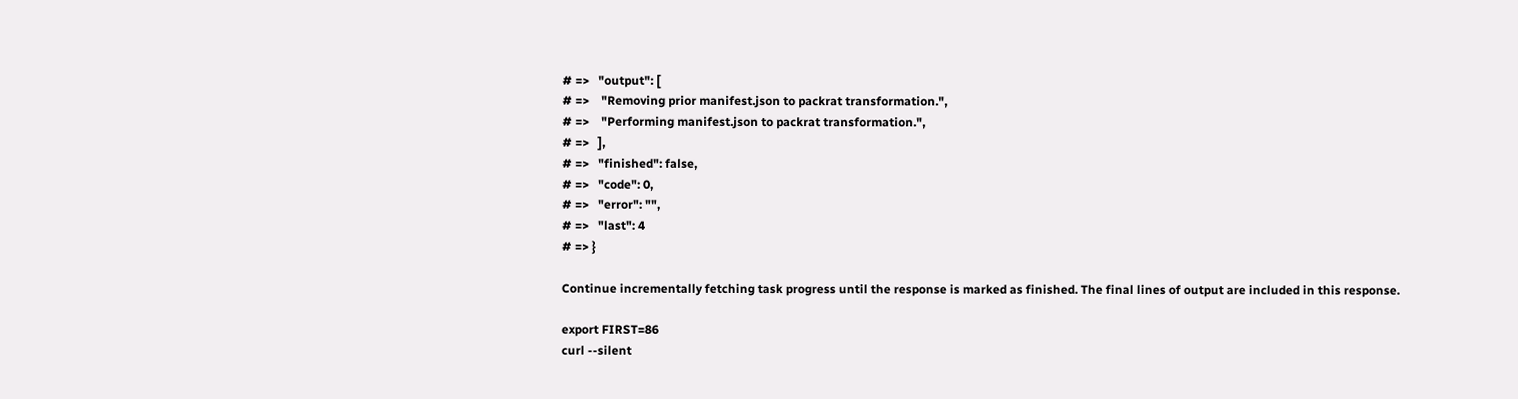# =>   "output": [
# =>    "Removing prior manifest.json to packrat transformation.",
# =>    "Performing manifest.json to packrat transformation.",
# =>   ],
# =>   "finished": false,
# =>   "code": 0,
# =>   "error": "",
# =>   "last": 4
# => }

Continue incrementally fetching task progress until the response is marked as finished. The final lines of output are included in this response.

export FIRST=86
curl --silent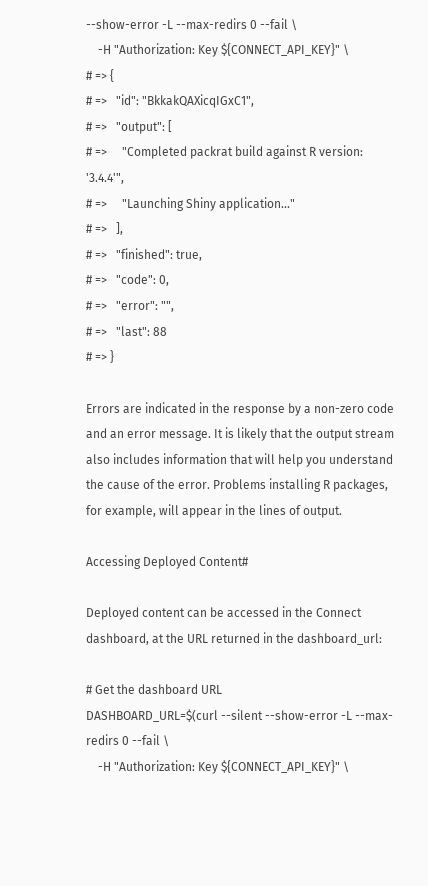--show-error -L --max-redirs 0 --fail \
    -H "Authorization: Key ${CONNECT_API_KEY}" \
# => {
# =>   "id": "BkkakQAXicqIGxC1",
# =>   "output": [
# =>     "Completed packrat build against R version: '3.4.4'",
# =>     "Launching Shiny application..."
# =>   ],
# =>   "finished": true,
# =>   "code": 0,
# =>   "error": "",
# =>   "last": 88
# => }

Errors are indicated in the response by a non-zero code and an error message. It is likely that the output stream also includes information that will help you understand the cause of the error. Problems installing R packages, for example, will appear in the lines of output.

Accessing Deployed Content#

Deployed content can be accessed in the Connect dashboard, at the URL returned in the dashboard_url:

# Get the dashboard URL
DASHBOARD_URL=$(curl --silent --show-error -L --max-redirs 0 --fail \
    -H "Authorization: Key ${CONNECT_API_KEY}" \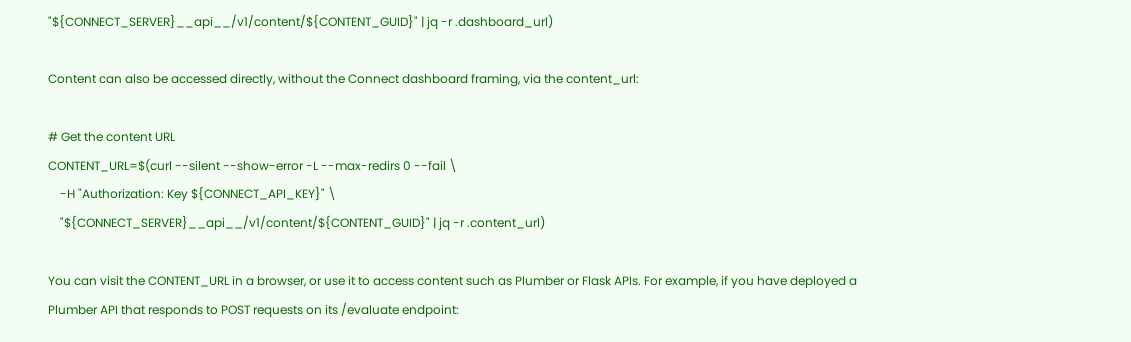"${CONNECT_SERVER}__api__/v1/content/${CONTENT_GUID}" | jq -r .dashboard_url)

Content can also be accessed directly, without the Connect dashboard framing, via the content_url:

# Get the content URL
CONTENT_URL=$(curl --silent --show-error -L --max-redirs 0 --fail \
    -H "Authorization: Key ${CONNECT_API_KEY}" \
    "${CONNECT_SERVER}__api__/v1/content/${CONTENT_GUID}" | jq -r .content_url)

You can visit the CONTENT_URL in a browser, or use it to access content such as Plumber or Flask APIs. For example, if you have deployed a Plumber API that responds to POST requests on its /evaluate endpoint: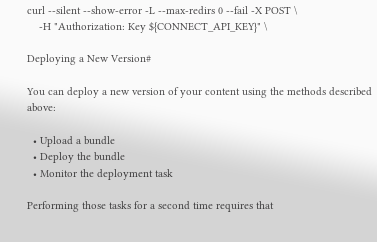curl --silent --show-error -L --max-redirs 0 --fail -X POST \
    -H "Authorization: Key ${CONNECT_API_KEY}" \

Deploying a New Version#

You can deploy a new version of your content using the methods described above:

  • Upload a bundle
  • Deploy the bundle
  • Monitor the deployment task

Performing those tasks for a second time requires that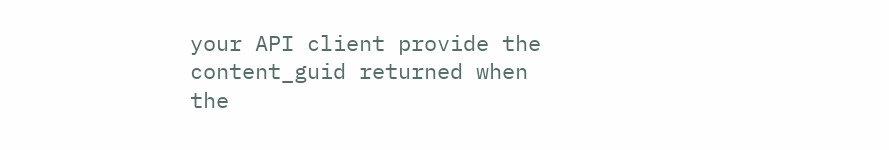your API client provide the content_guid returned when the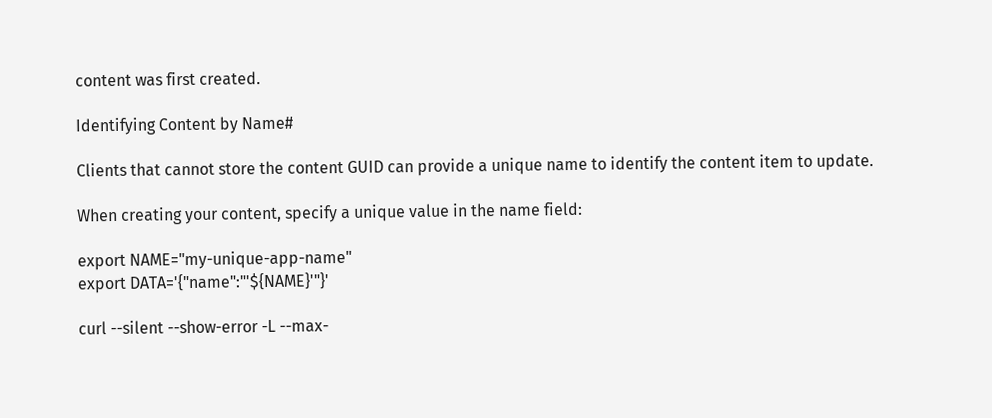content was first created.

Identifying Content by Name#

Clients that cannot store the content GUID can provide a unique name to identify the content item to update.

When creating your content, specify a unique value in the name field:

export NAME="my-unique-app-name"
export DATA='{"name":"'${NAME}'"}'

curl --silent --show-error -L --max-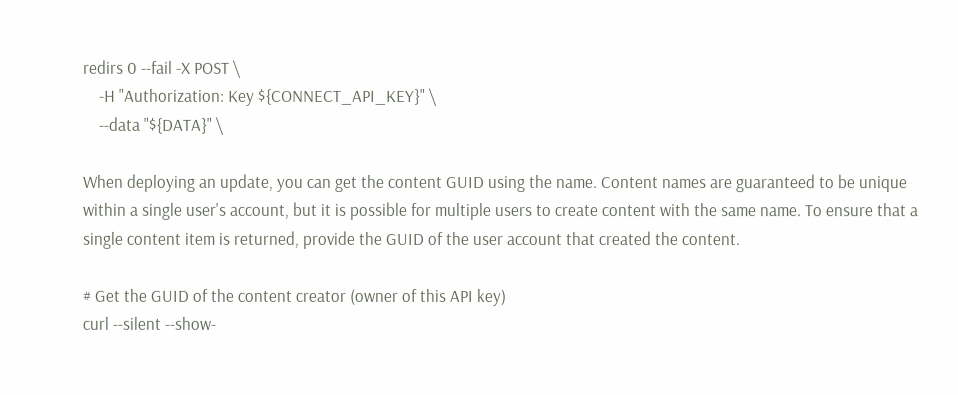redirs 0 --fail -X POST \
    -H "Authorization: Key ${CONNECT_API_KEY}" \
    --data "${DATA}" \

When deploying an update, you can get the content GUID using the name. Content names are guaranteed to be unique within a single user's account, but it is possible for multiple users to create content with the same name. To ensure that a single content item is returned, provide the GUID of the user account that created the content.

# Get the GUID of the content creator (owner of this API key)
curl --silent --show-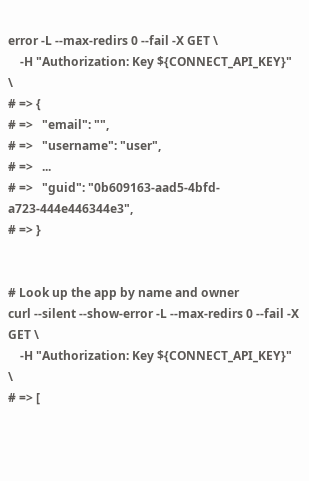error -L --max-redirs 0 --fail -X GET \
    -H "Authorization: Key ${CONNECT_API_KEY}" \
# => {
# =>   "email": "",
# =>   "username": "user",
# =>   ...
# =>   "guid": "0b609163-aad5-4bfd-a723-444e446344e3",
# => }


# Look up the app by name and owner
curl --silent --show-error -L --max-redirs 0 --fail -X GET \
    -H "Authorization: Key ${CONNECT_API_KEY}" \
# => [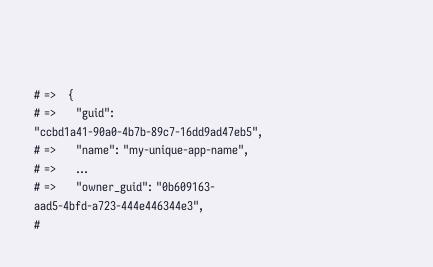# =>   {
# =>     "guid": "ccbd1a41-90a0-4b7b-89c7-16dd9ad47eb5",
# =>     "name": "my-unique-app-name",
# =>     ...
# =>     "owner_guid": "0b609163-aad5-4bfd-a723-444e446344e3",
#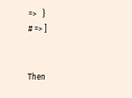=>   }
# => ]


Then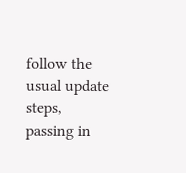follow the usual update steps, passing in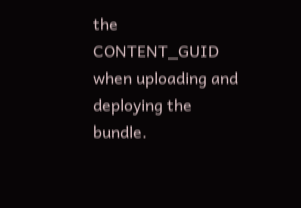the CONTENT_GUID when uploading and deploying the bundle.